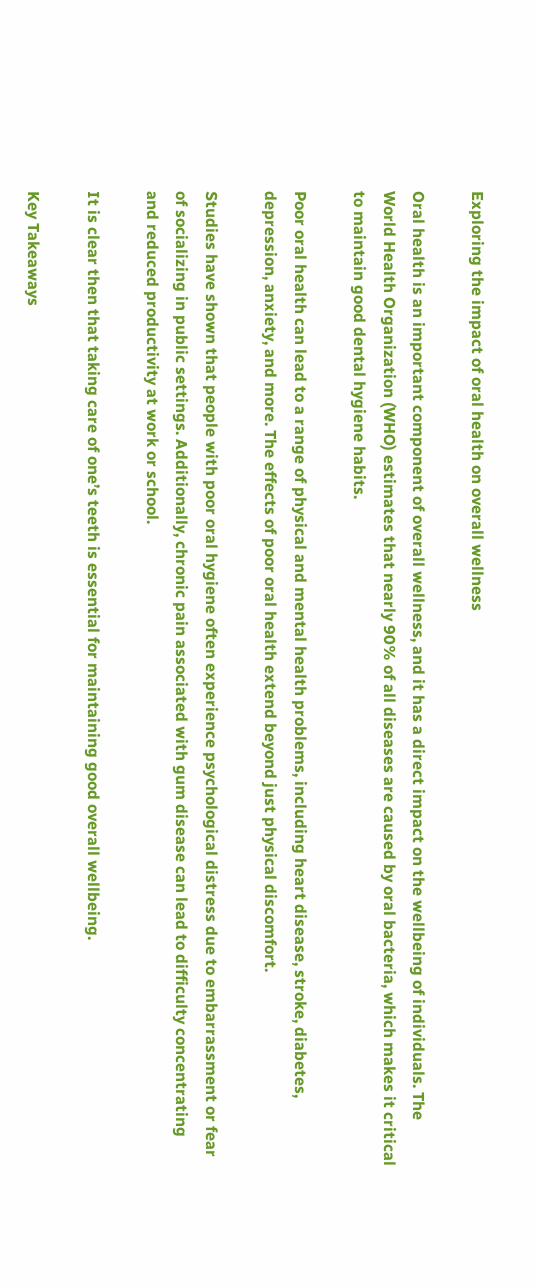Exploring the impact of oral health on overall wellness

Oral health is an important component of overall wellness, and it has a direct impact on the wellbeing of individuals. The World Health Organization (WHO) estimates that nearly 90% of all diseases are caused by oral bacteria, which makes it critical to maintain good dental hygiene habits.

Poor oral health can lead to a range of physical and mental health problems, including heart disease, stroke, diabetes, depression, anxiety, and more. The effects of poor oral health extend beyond just physical discomfort.

Studies have shown that people with poor oral hygiene often experience psychological distress due to embarrassment or fear of socializing in public settings. Additionally, chronic pain associated with gum disease can lead to difficulty concentrating and reduced productivity at work or school.

It is clear then that taking care of one’s teeth is essential for maintaining good overall wellbeing.

Key Takeaways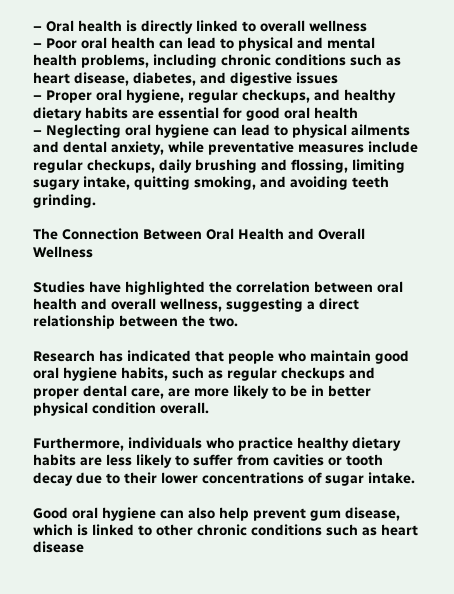– Oral health is directly linked to overall wellness
– Poor oral health can lead to physical and mental health problems, including chronic conditions such as heart disease, diabetes, and digestive issues
– Proper oral hygiene, regular checkups, and healthy dietary habits are essential for good oral health
– Neglecting oral hygiene can lead to physical ailments and dental anxiety, while preventative measures include regular checkups, daily brushing and flossing, limiting sugary intake, quitting smoking, and avoiding teeth grinding.

The Connection Between Oral Health and Overall Wellness

Studies have highlighted the correlation between oral health and overall wellness, suggesting a direct relationship between the two.

Research has indicated that people who maintain good oral hygiene habits, such as regular checkups and proper dental care, are more likely to be in better physical condition overall.

Furthermore, individuals who practice healthy dietary habits are less likely to suffer from cavities or tooth decay due to their lower concentrations of sugar intake.

Good oral hygiene can also help prevent gum disease, which is linked to other chronic conditions such as heart disease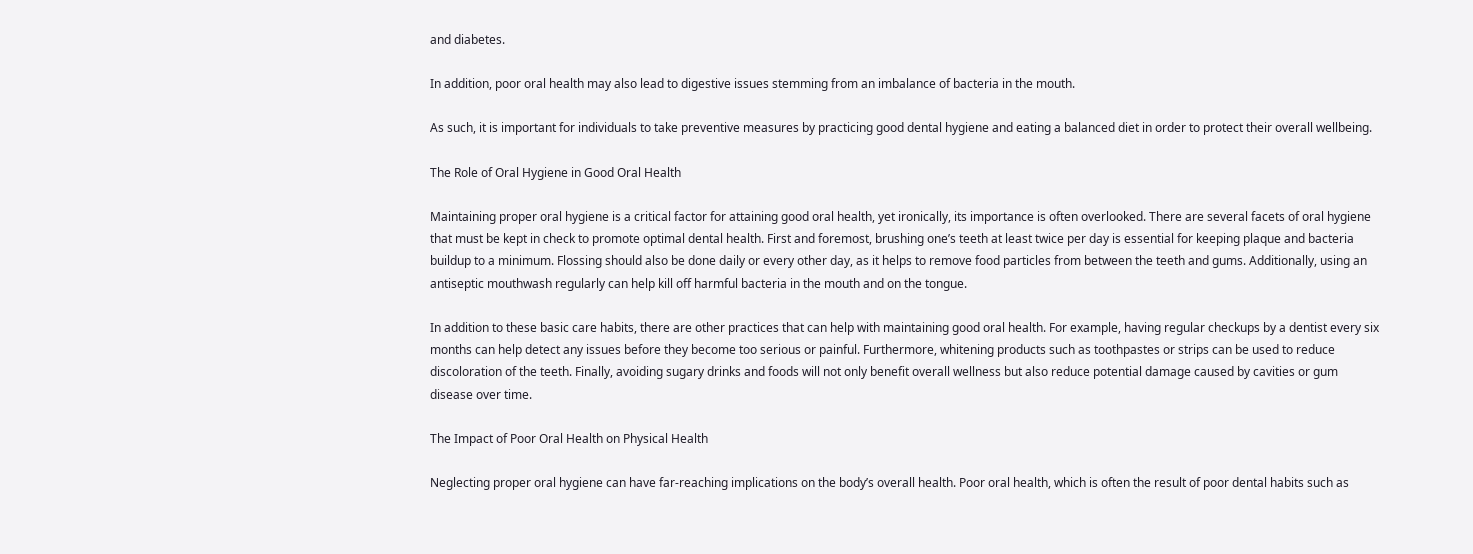and diabetes.

In addition, poor oral health may also lead to digestive issues stemming from an imbalance of bacteria in the mouth.

As such, it is important for individuals to take preventive measures by practicing good dental hygiene and eating a balanced diet in order to protect their overall wellbeing.

The Role of Oral Hygiene in Good Oral Health

Maintaining proper oral hygiene is a critical factor for attaining good oral health, yet ironically, its importance is often overlooked. There are several facets of oral hygiene that must be kept in check to promote optimal dental health. First and foremost, brushing one’s teeth at least twice per day is essential for keeping plaque and bacteria buildup to a minimum. Flossing should also be done daily or every other day, as it helps to remove food particles from between the teeth and gums. Additionally, using an antiseptic mouthwash regularly can help kill off harmful bacteria in the mouth and on the tongue.

In addition to these basic care habits, there are other practices that can help with maintaining good oral health. For example, having regular checkups by a dentist every six months can help detect any issues before they become too serious or painful. Furthermore, whitening products such as toothpastes or strips can be used to reduce discoloration of the teeth. Finally, avoiding sugary drinks and foods will not only benefit overall wellness but also reduce potential damage caused by cavities or gum disease over time.

The Impact of Poor Oral Health on Physical Health

Neglecting proper oral hygiene can have far-reaching implications on the body’s overall health. Poor oral health, which is often the result of poor dental habits such as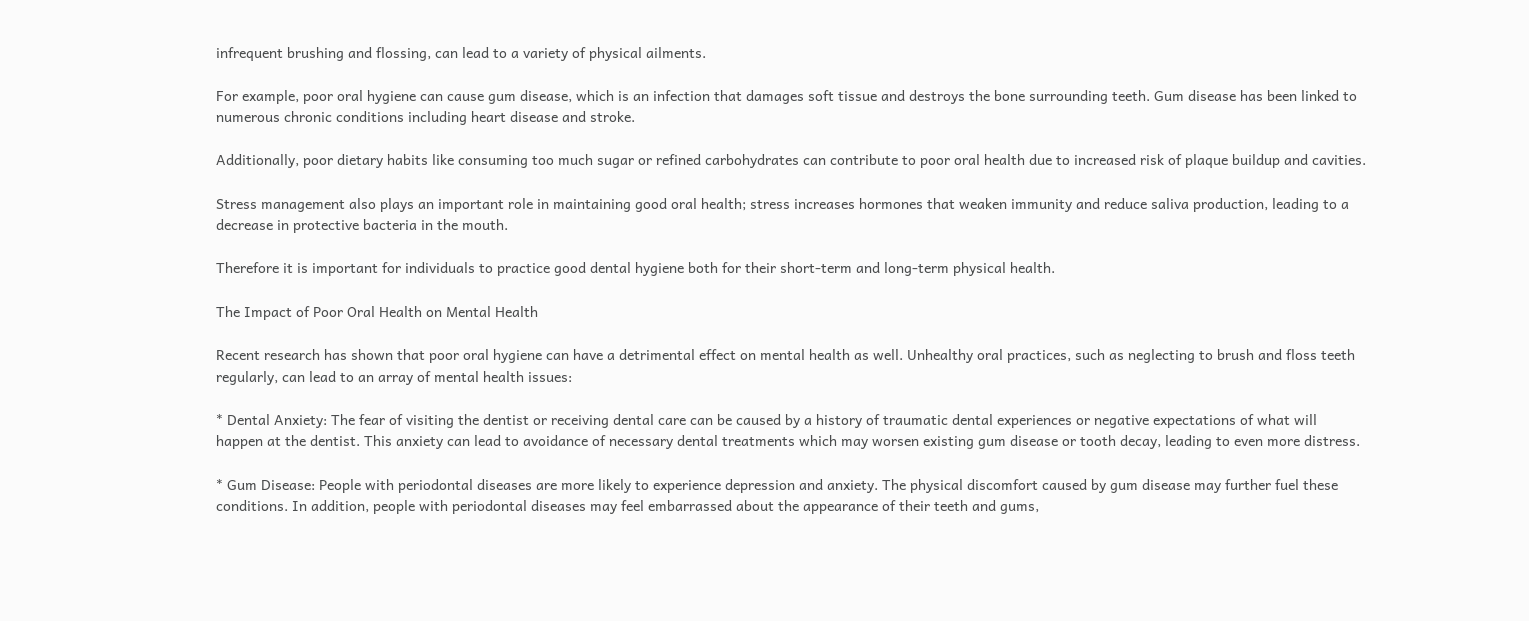infrequent brushing and flossing, can lead to a variety of physical ailments.

For example, poor oral hygiene can cause gum disease, which is an infection that damages soft tissue and destroys the bone surrounding teeth. Gum disease has been linked to numerous chronic conditions including heart disease and stroke.

Additionally, poor dietary habits like consuming too much sugar or refined carbohydrates can contribute to poor oral health due to increased risk of plaque buildup and cavities.

Stress management also plays an important role in maintaining good oral health; stress increases hormones that weaken immunity and reduce saliva production, leading to a decrease in protective bacteria in the mouth.

Therefore it is important for individuals to practice good dental hygiene both for their short-term and long-term physical health.

The Impact of Poor Oral Health on Mental Health

Recent research has shown that poor oral hygiene can have a detrimental effect on mental health as well. Unhealthy oral practices, such as neglecting to brush and floss teeth regularly, can lead to an array of mental health issues:

* Dental Anxiety: The fear of visiting the dentist or receiving dental care can be caused by a history of traumatic dental experiences or negative expectations of what will happen at the dentist. This anxiety can lead to avoidance of necessary dental treatments which may worsen existing gum disease or tooth decay, leading to even more distress.

* Gum Disease: People with periodontal diseases are more likely to experience depression and anxiety. The physical discomfort caused by gum disease may further fuel these conditions. In addition, people with periodontal diseases may feel embarrassed about the appearance of their teeth and gums,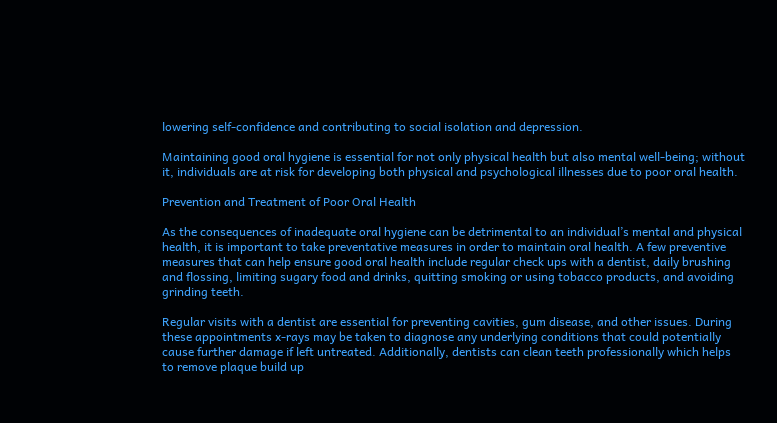lowering self-confidence and contributing to social isolation and depression.

Maintaining good oral hygiene is essential for not only physical health but also mental well-being; without it, individuals are at risk for developing both physical and psychological illnesses due to poor oral health.

Prevention and Treatment of Poor Oral Health

As the consequences of inadequate oral hygiene can be detrimental to an individual’s mental and physical health, it is important to take preventative measures in order to maintain oral health. A few preventive measures that can help ensure good oral health include regular check ups with a dentist, daily brushing and flossing, limiting sugary food and drinks, quitting smoking or using tobacco products, and avoiding grinding teeth.

Regular visits with a dentist are essential for preventing cavities, gum disease, and other issues. During these appointments x-rays may be taken to diagnose any underlying conditions that could potentially cause further damage if left untreated. Additionally, dentists can clean teeth professionally which helps to remove plaque build up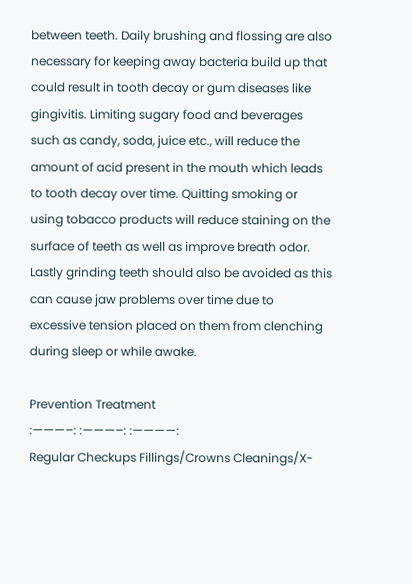between teeth. Daily brushing and flossing are also necessary for keeping away bacteria build up that could result in tooth decay or gum diseases like gingivitis. Limiting sugary food and beverages such as candy, soda, juice etc., will reduce the amount of acid present in the mouth which leads to tooth decay over time. Quitting smoking or using tobacco products will reduce staining on the surface of teeth as well as improve breath odor. Lastly grinding teeth should also be avoided as this can cause jaw problems over time due to excessive tension placed on them from clenching during sleep or while awake.

Prevention Treatment
:———–: :———–: :————:
Regular Checkups Fillings/Crowns Cleanings/X-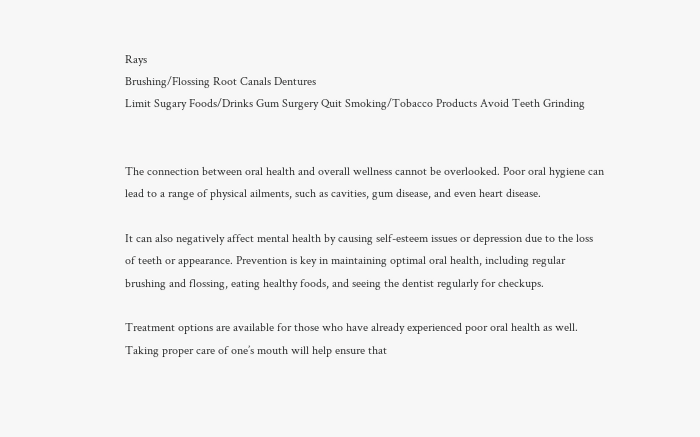Rays
Brushing/Flossing Root Canals Dentures
Limit Sugary Foods/Drinks Gum Surgery Quit Smoking/Tobacco Products Avoid Teeth Grinding


The connection between oral health and overall wellness cannot be overlooked. Poor oral hygiene can lead to a range of physical ailments, such as cavities, gum disease, and even heart disease.

It can also negatively affect mental health by causing self-esteem issues or depression due to the loss of teeth or appearance. Prevention is key in maintaining optimal oral health, including regular brushing and flossing, eating healthy foods, and seeing the dentist regularly for checkups.

Treatment options are available for those who have already experienced poor oral health as well. Taking proper care of one’s mouth will help ensure that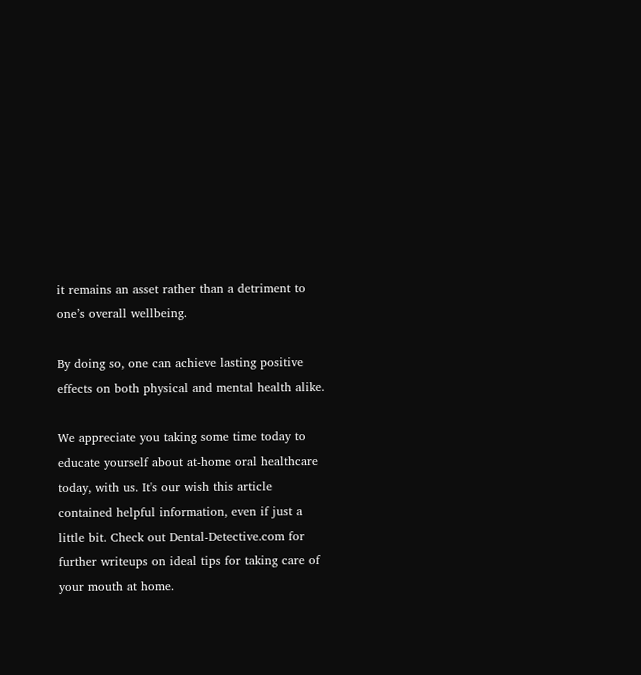it remains an asset rather than a detriment to one’s overall wellbeing.

By doing so, one can achieve lasting positive effects on both physical and mental health alike.

We appreciate you taking some time today to educate yourself about at-home oral healthcare today, with us. It's our wish this article contained helpful information, even if just a little bit. Check out Dental-Detective.com for further writeups on ideal tips for taking care of your mouth at home.